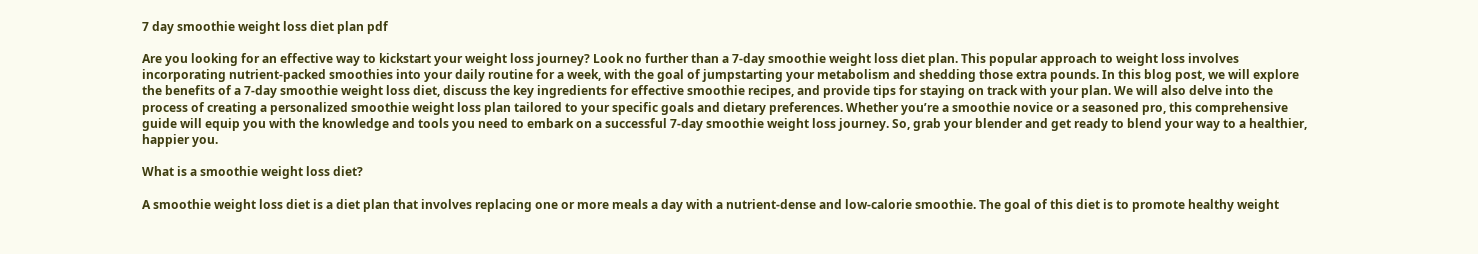7 day smoothie weight loss diet plan pdf

Are you looking for an effective way to kickstart your weight loss journey? Look no further than a 7-day smoothie weight loss diet plan. This popular approach to weight loss involves incorporating nutrient-packed smoothies into your daily routine for a week, with the goal of jumpstarting your metabolism and shedding those extra pounds. In this blog post, we will explore the benefits of a 7-day smoothie weight loss diet, discuss the key ingredients for effective smoothie recipes, and provide tips for staying on track with your plan. We will also delve into the process of creating a personalized smoothie weight loss plan tailored to your specific goals and dietary preferences. Whether you’re a smoothie novice or a seasoned pro, this comprehensive guide will equip you with the knowledge and tools you need to embark on a successful 7-day smoothie weight loss journey. So, grab your blender and get ready to blend your way to a healthier, happier you.

What is a smoothie weight loss diet?

A smoothie weight loss diet is a diet plan that involves replacing one or more meals a day with a nutrient-dense and low-calorie smoothie. The goal of this diet is to promote healthy weight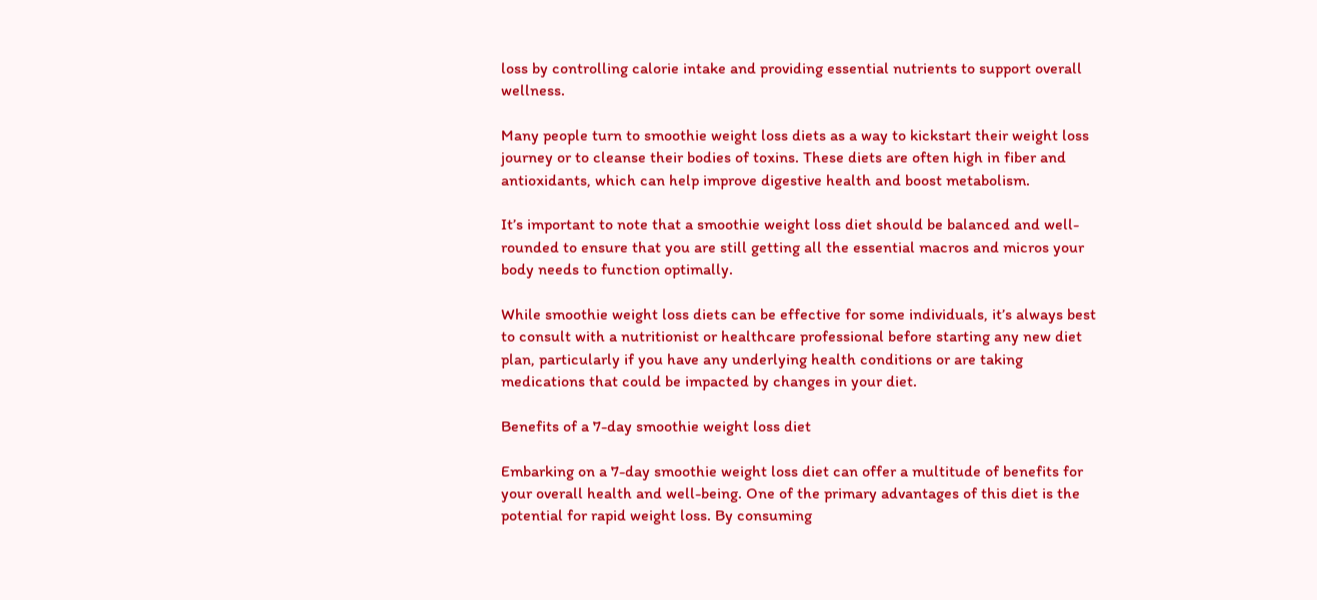loss by controlling calorie intake and providing essential nutrients to support overall wellness.

Many people turn to smoothie weight loss diets as a way to kickstart their weight loss journey or to cleanse their bodies of toxins. These diets are often high in fiber and antioxidants, which can help improve digestive health and boost metabolism.

It’s important to note that a smoothie weight loss diet should be balanced and well-rounded to ensure that you are still getting all the essential macros and micros your body needs to function optimally.

While smoothie weight loss diets can be effective for some individuals, it’s always best to consult with a nutritionist or healthcare professional before starting any new diet plan, particularly if you have any underlying health conditions or are taking medications that could be impacted by changes in your diet.

Benefits of a 7-day smoothie weight loss diet

Embarking on a 7-day smoothie weight loss diet can offer a multitude of benefits for your overall health and well-being. One of the primary advantages of this diet is the potential for rapid weight loss. By consuming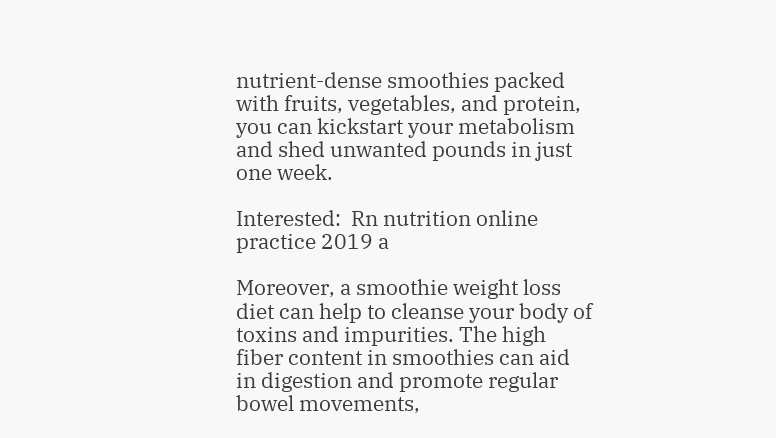nutrient-dense smoothies packed with fruits, vegetables, and protein, you can kickstart your metabolism and shed unwanted pounds in just one week.

Interested:  Rn nutrition online practice 2019 a

Moreover, a smoothie weight loss diet can help to cleanse your body of toxins and impurities. The high fiber content in smoothies can aid in digestion and promote regular bowel movements,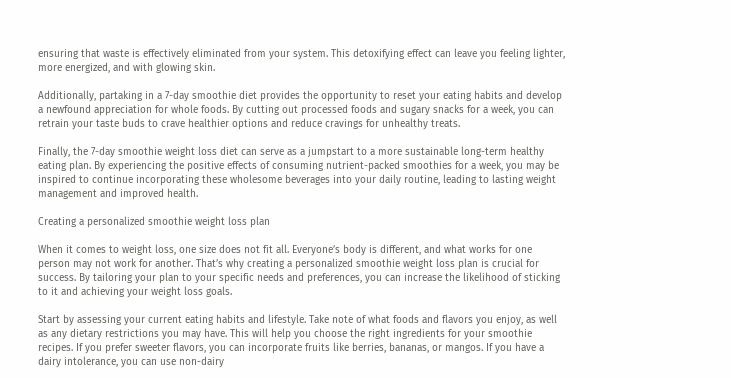ensuring that waste is effectively eliminated from your system. This detoxifying effect can leave you feeling lighter, more energized, and with glowing skin.

Additionally, partaking in a 7-day smoothie diet provides the opportunity to reset your eating habits and develop a newfound appreciation for whole foods. By cutting out processed foods and sugary snacks for a week, you can retrain your taste buds to crave healthier options and reduce cravings for unhealthy treats.

Finally, the 7-day smoothie weight loss diet can serve as a jumpstart to a more sustainable long-term healthy eating plan. By experiencing the positive effects of consuming nutrient-packed smoothies for a week, you may be inspired to continue incorporating these wholesome beverages into your daily routine, leading to lasting weight management and improved health.

Creating a personalized smoothie weight loss plan

When it comes to weight loss, one size does not fit all. Everyone’s body is different, and what works for one person may not work for another. That’s why creating a personalized smoothie weight loss plan is crucial for success. By tailoring your plan to your specific needs and preferences, you can increase the likelihood of sticking to it and achieving your weight loss goals.

Start by assessing your current eating habits and lifestyle. Take note of what foods and flavors you enjoy, as well as any dietary restrictions you may have. This will help you choose the right ingredients for your smoothie recipes. If you prefer sweeter flavors, you can incorporate fruits like berries, bananas, or mangos. If you have a dairy intolerance, you can use non-dairy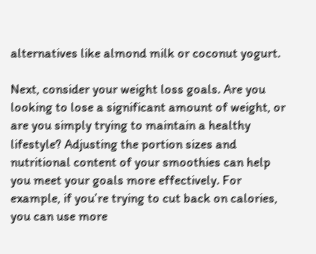alternatives like almond milk or coconut yogurt.

Next, consider your weight loss goals. Are you looking to lose a significant amount of weight, or are you simply trying to maintain a healthy lifestyle? Adjusting the portion sizes and nutritional content of your smoothies can help you meet your goals more effectively. For example, if you’re trying to cut back on calories, you can use more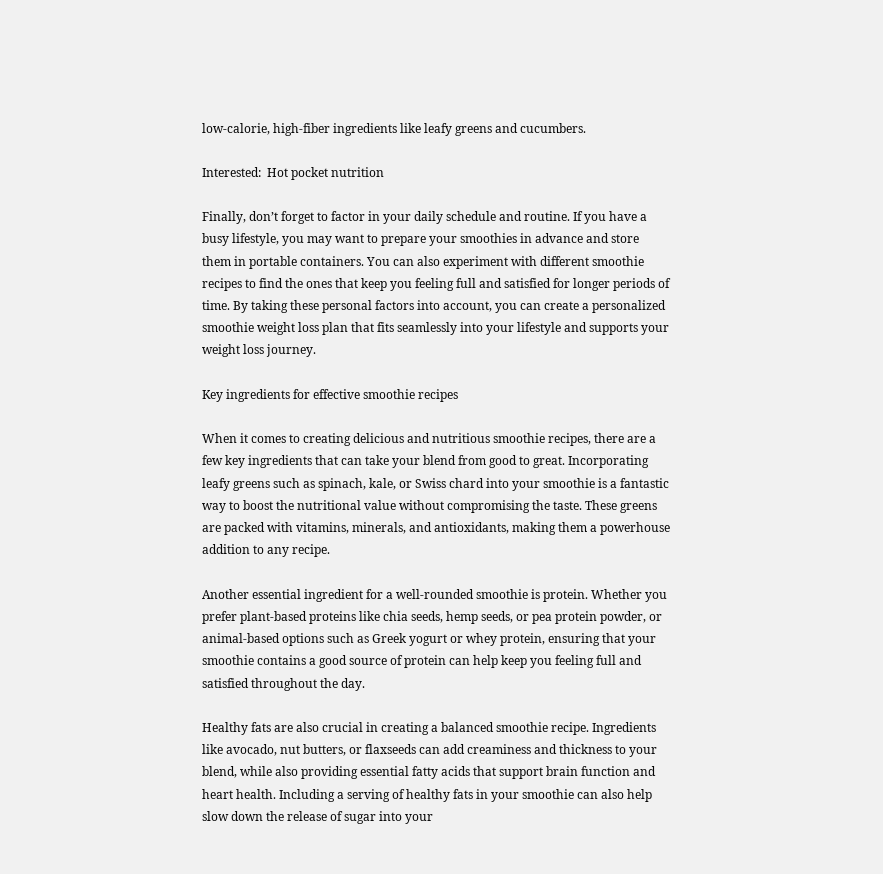low-calorie, high-fiber ingredients like leafy greens and cucumbers.

Interested:  Hot pocket nutrition

Finally, don’t forget to factor in your daily schedule and routine. If you have a busy lifestyle, you may want to prepare your smoothies in advance and store them in portable containers. You can also experiment with different smoothie recipes to find the ones that keep you feeling full and satisfied for longer periods of time. By taking these personal factors into account, you can create a personalized smoothie weight loss plan that fits seamlessly into your lifestyle and supports your weight loss journey.

Key ingredients for effective smoothie recipes

When it comes to creating delicious and nutritious smoothie recipes, there are a few key ingredients that can take your blend from good to great. Incorporating leafy greens such as spinach, kale, or Swiss chard into your smoothie is a fantastic way to boost the nutritional value without compromising the taste. These greens are packed with vitamins, minerals, and antioxidants, making them a powerhouse addition to any recipe.

Another essential ingredient for a well-rounded smoothie is protein. Whether you prefer plant-based proteins like chia seeds, hemp seeds, or pea protein powder, or animal-based options such as Greek yogurt or whey protein, ensuring that your smoothie contains a good source of protein can help keep you feeling full and satisfied throughout the day.

Healthy fats are also crucial in creating a balanced smoothie recipe. Ingredients like avocado, nut butters, or flaxseeds can add creaminess and thickness to your blend, while also providing essential fatty acids that support brain function and heart health. Including a serving of healthy fats in your smoothie can also help slow down the release of sugar into your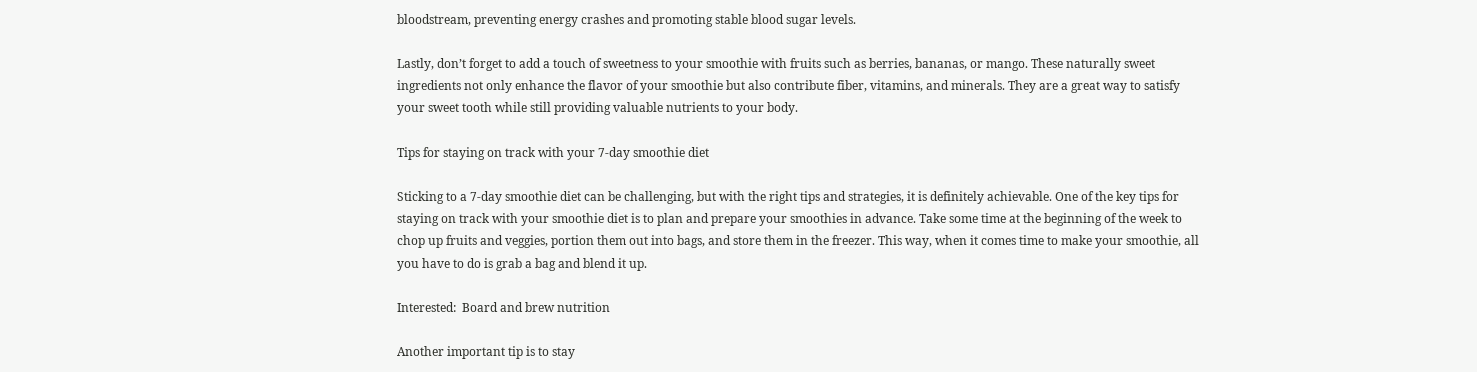bloodstream, preventing energy crashes and promoting stable blood sugar levels.

Lastly, don’t forget to add a touch of sweetness to your smoothie with fruits such as berries, bananas, or mango. These naturally sweet ingredients not only enhance the flavor of your smoothie but also contribute fiber, vitamins, and minerals. They are a great way to satisfy your sweet tooth while still providing valuable nutrients to your body.

Tips for staying on track with your 7-day smoothie diet

Sticking to a 7-day smoothie diet can be challenging, but with the right tips and strategies, it is definitely achievable. One of the key tips for staying on track with your smoothie diet is to plan and prepare your smoothies in advance. Take some time at the beginning of the week to chop up fruits and veggies, portion them out into bags, and store them in the freezer. This way, when it comes time to make your smoothie, all you have to do is grab a bag and blend it up.

Interested:  Board and brew nutrition

Another important tip is to stay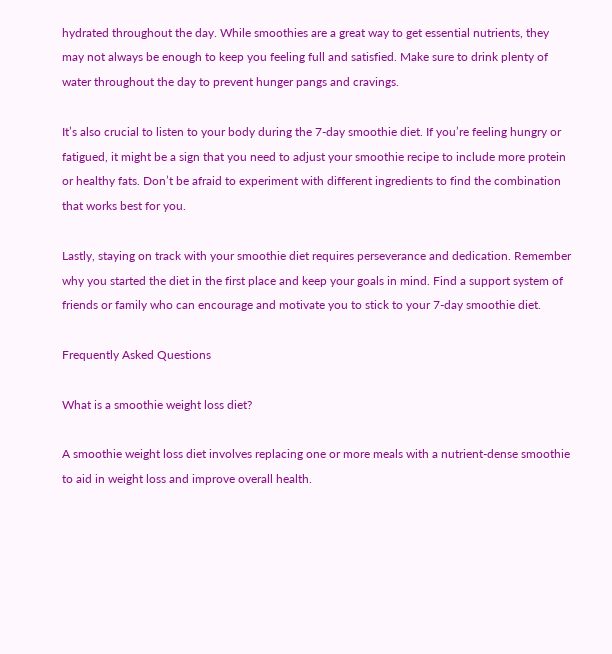hydrated throughout the day. While smoothies are a great way to get essential nutrients, they may not always be enough to keep you feeling full and satisfied. Make sure to drink plenty of water throughout the day to prevent hunger pangs and cravings.

It’s also crucial to listen to your body during the 7-day smoothie diet. If you’re feeling hungry or fatigued, it might be a sign that you need to adjust your smoothie recipe to include more protein or healthy fats. Don’t be afraid to experiment with different ingredients to find the combination that works best for you.

Lastly, staying on track with your smoothie diet requires perseverance and dedication. Remember why you started the diet in the first place and keep your goals in mind. Find a support system of friends or family who can encourage and motivate you to stick to your 7-day smoothie diet.

Frequently Asked Questions

What is a smoothie weight loss diet?

A smoothie weight loss diet involves replacing one or more meals with a nutrient-dense smoothie to aid in weight loss and improve overall health.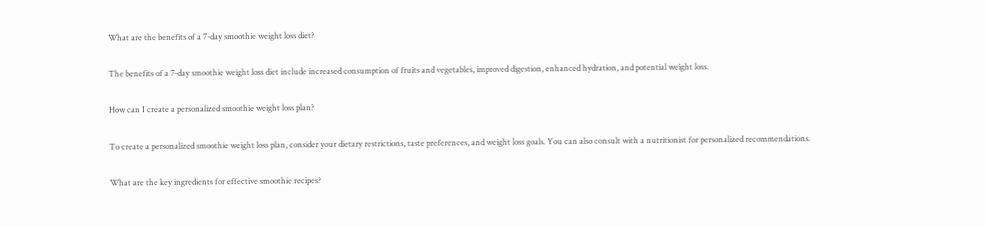What are the benefits of a 7-day smoothie weight loss diet?

The benefits of a 7-day smoothie weight loss diet include increased consumption of fruits and vegetables, improved digestion, enhanced hydration, and potential weight loss.

How can I create a personalized smoothie weight loss plan?

To create a personalized smoothie weight loss plan, consider your dietary restrictions, taste preferences, and weight loss goals. You can also consult with a nutritionist for personalized recommendations.

What are the key ingredients for effective smoothie recipes?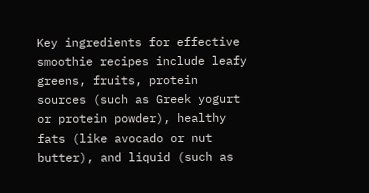Key ingredients for effective smoothie recipes include leafy greens, fruits, protein sources (such as Greek yogurt or protein powder), healthy fats (like avocado or nut butter), and liquid (such as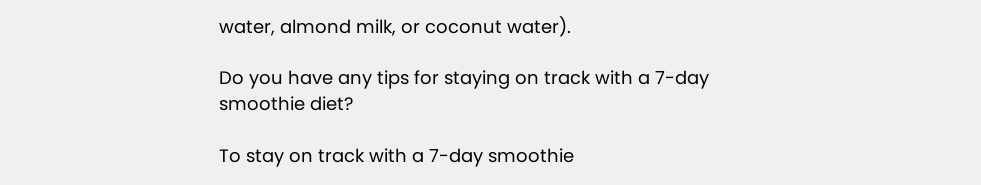water, almond milk, or coconut water).

Do you have any tips for staying on track with a 7-day smoothie diet?

To stay on track with a 7-day smoothie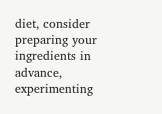diet, consider preparing your ingredients in advance, experimenting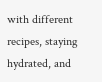with different recipes, staying hydrated, and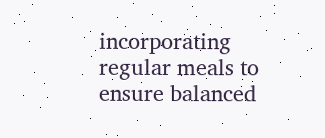incorporating regular meals to ensure balanced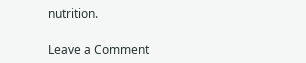nutrition.

Leave a Comment